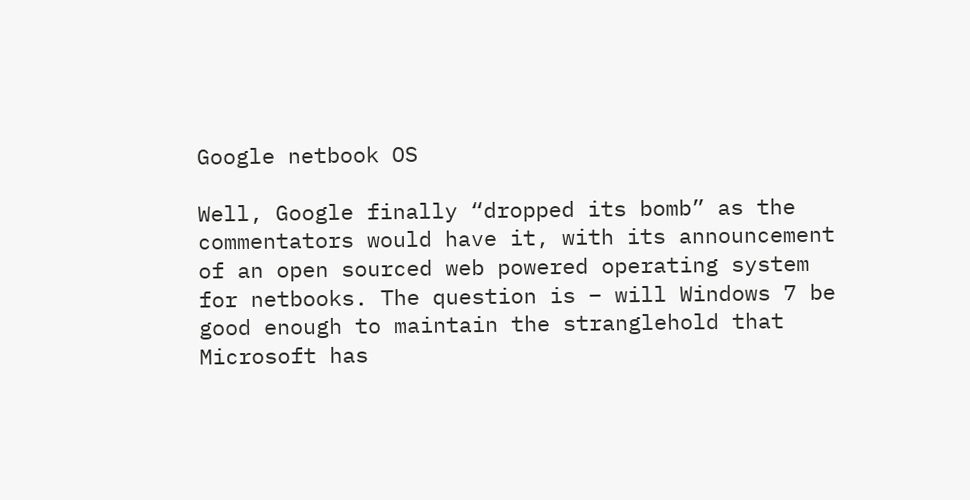Google netbook OS

Well, Google finally “dropped its bomb” as the commentators would have it, with its announcement of an open sourced web powered operating system for netbooks. The question is – will Windows 7 be good enough to maintain the stranglehold that Microsoft has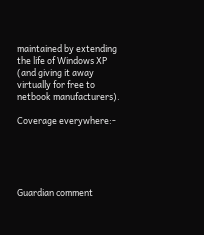maintained by extending the life of Windows XP (and giving it away virtually for free to netbook manufacturers).

Coverage everywhere:-





Guardian comment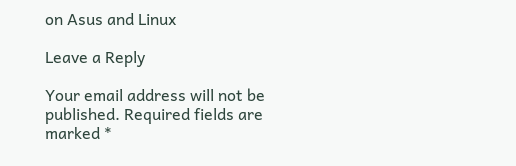on Asus and Linux

Leave a Reply

Your email address will not be published. Required fields are marked *